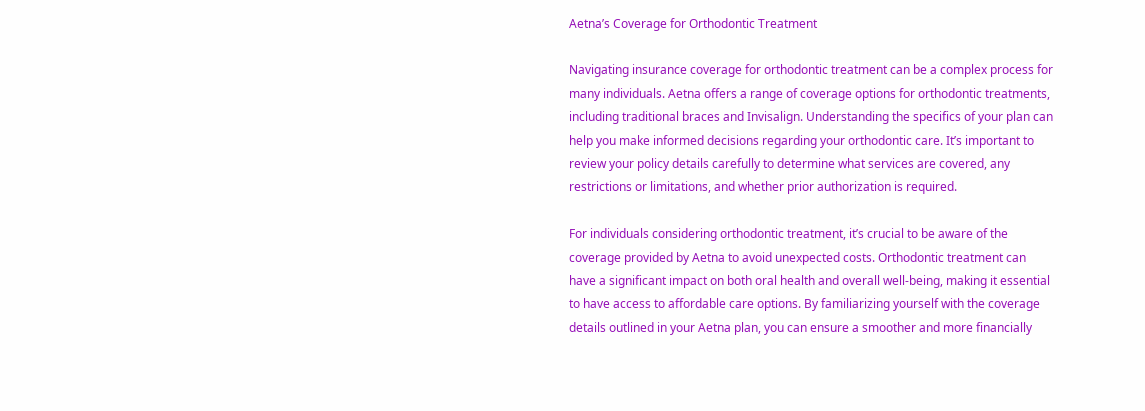Aetna’s Coverage for Orthodontic Treatment

Navigating insurance coverage for orthodontic treatment can be a complex process for many individuals. Aetna offers a range of coverage options for orthodontic treatments, including traditional braces and Invisalign. Understanding the specifics of your plan can help you make informed decisions regarding your orthodontic care. It’s important to review your policy details carefully to determine what services are covered, any restrictions or limitations, and whether prior authorization is required.

For individuals considering orthodontic treatment, it’s crucial to be aware of the coverage provided by Aetna to avoid unexpected costs. Orthodontic treatment can have a significant impact on both oral health and overall well-being, making it essential to have access to affordable care options. By familiarizing yourself with the coverage details outlined in your Aetna plan, you can ensure a smoother and more financially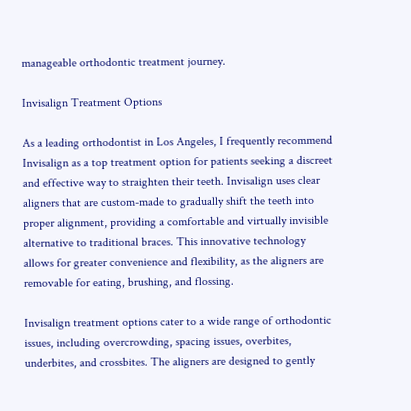manageable orthodontic treatment journey.

Invisalign Treatment Options

As a leading orthodontist in Los Angeles, I frequently recommend Invisalign as a top treatment option for patients seeking a discreet and effective way to straighten their teeth. Invisalign uses clear aligners that are custom-made to gradually shift the teeth into proper alignment, providing a comfortable and virtually invisible alternative to traditional braces. This innovative technology allows for greater convenience and flexibility, as the aligners are removable for eating, brushing, and flossing.

Invisalign treatment options cater to a wide range of orthodontic issues, including overcrowding, spacing issues, overbites, underbites, and crossbites. The aligners are designed to gently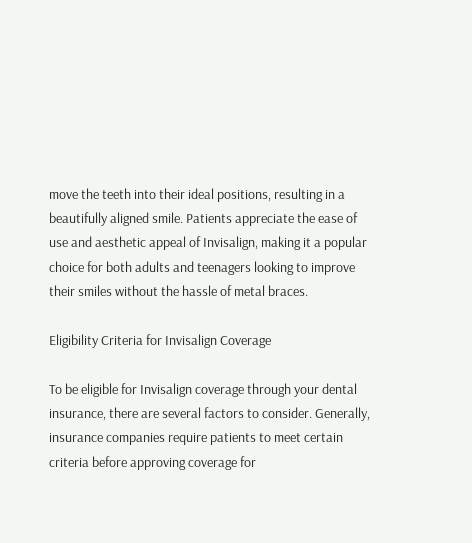move the teeth into their ideal positions, resulting in a beautifully aligned smile. Patients appreciate the ease of use and aesthetic appeal of Invisalign, making it a popular choice for both adults and teenagers looking to improve their smiles without the hassle of metal braces.

Eligibility Criteria for Invisalign Coverage

To be eligible for Invisalign coverage through your dental insurance, there are several factors to consider. Generally, insurance companies require patients to meet certain criteria before approving coverage for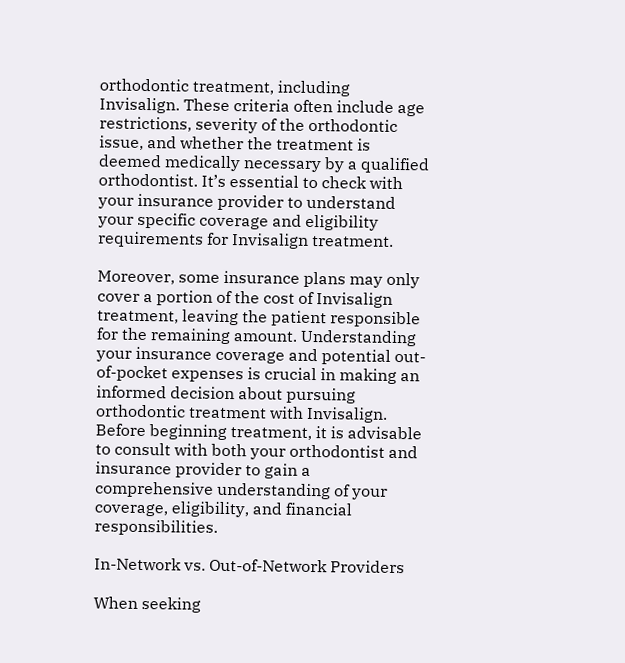orthodontic treatment, including Invisalign. These criteria often include age restrictions, severity of the orthodontic issue, and whether the treatment is deemed medically necessary by a qualified orthodontist. It’s essential to check with your insurance provider to understand your specific coverage and eligibility requirements for Invisalign treatment.

Moreover, some insurance plans may only cover a portion of the cost of Invisalign treatment, leaving the patient responsible for the remaining amount. Understanding your insurance coverage and potential out-of-pocket expenses is crucial in making an informed decision about pursuing orthodontic treatment with Invisalign. Before beginning treatment, it is advisable to consult with both your orthodontist and insurance provider to gain a comprehensive understanding of your coverage, eligibility, and financial responsibilities.

In-Network vs. Out-of-Network Providers

When seeking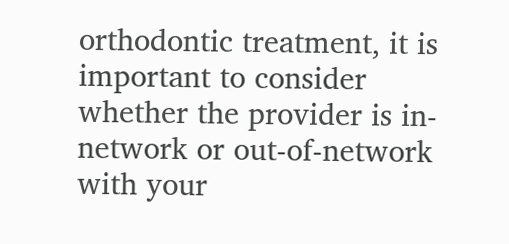orthodontic treatment, it is important to consider whether the provider is in-network or out-of-network with your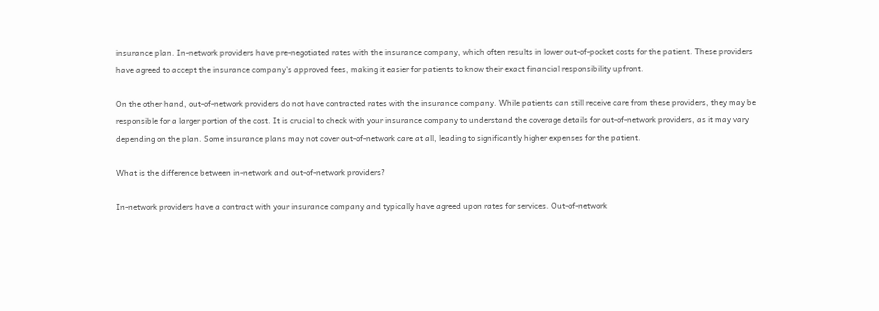insurance plan. In-network providers have pre-negotiated rates with the insurance company, which often results in lower out-of-pocket costs for the patient. These providers have agreed to accept the insurance company’s approved fees, making it easier for patients to know their exact financial responsibility upfront.

On the other hand, out-of-network providers do not have contracted rates with the insurance company. While patients can still receive care from these providers, they may be responsible for a larger portion of the cost. It is crucial to check with your insurance company to understand the coverage details for out-of-network providers, as it may vary depending on the plan. Some insurance plans may not cover out-of-network care at all, leading to significantly higher expenses for the patient.

What is the difference between in-network and out-of-network providers?

In-network providers have a contract with your insurance company and typically have agreed upon rates for services. Out-of-network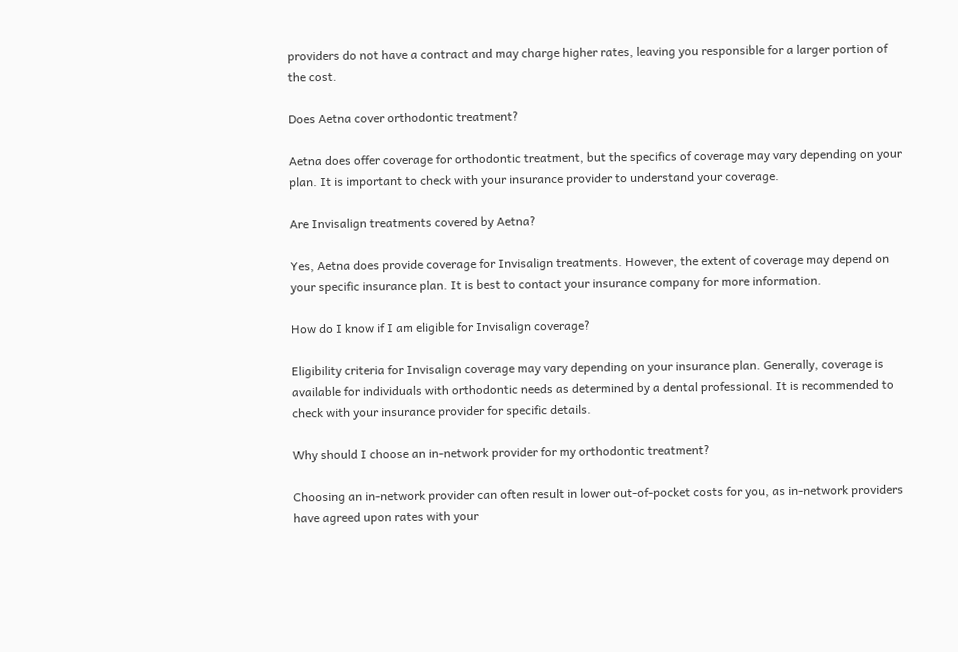providers do not have a contract and may charge higher rates, leaving you responsible for a larger portion of the cost.

Does Aetna cover orthodontic treatment?

Aetna does offer coverage for orthodontic treatment, but the specifics of coverage may vary depending on your plan. It is important to check with your insurance provider to understand your coverage.

Are Invisalign treatments covered by Aetna?

Yes, Aetna does provide coverage for Invisalign treatments. However, the extent of coverage may depend on your specific insurance plan. It is best to contact your insurance company for more information.

How do I know if I am eligible for Invisalign coverage?

Eligibility criteria for Invisalign coverage may vary depending on your insurance plan. Generally, coverage is available for individuals with orthodontic needs as determined by a dental professional. It is recommended to check with your insurance provider for specific details.

Why should I choose an in-network provider for my orthodontic treatment?

Choosing an in-network provider can often result in lower out-of-pocket costs for you, as in-network providers have agreed upon rates with your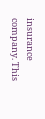insurance company. This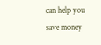can help you save money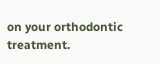on your orthodontic treatment.